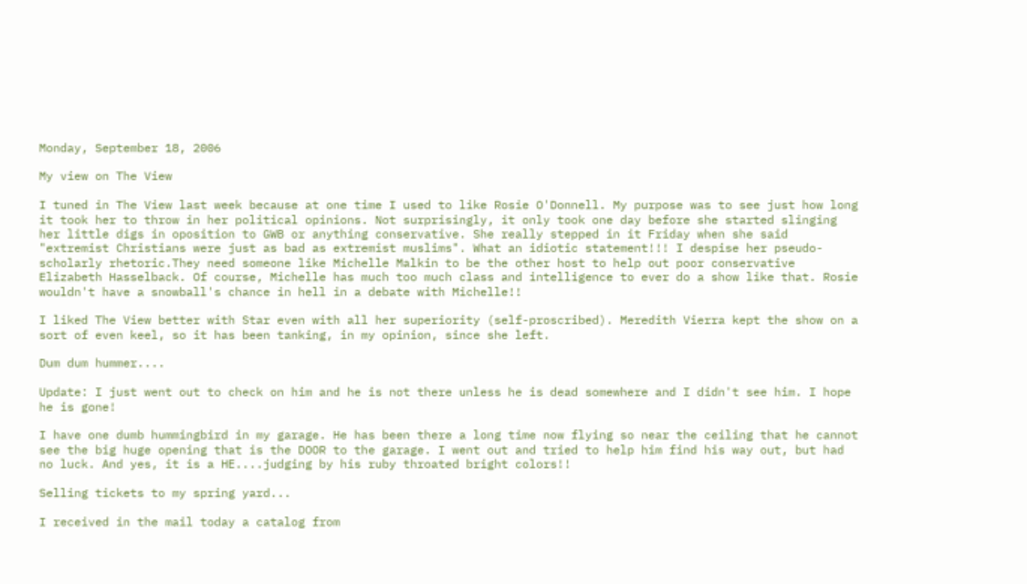Monday, September 18, 2006

My view on The View

I tuned in The View last week because at one time I used to like Rosie O'Donnell. My purpose was to see just how long it took her to throw in her political opinions. Not surprisingly, it only took one day before she started slinging her little digs in oposition to GWB or anything conservative. She really stepped in it Friday when she said "extremist Christians were just as bad as extremist muslims". What an idiotic statement!!! I despise her pseudo-scholarly rhetoric.They need someone like Michelle Malkin to be the other host to help out poor conservative Elizabeth Hasselback. Of course, Michelle has much too much class and intelligence to ever do a show like that. Rosie wouldn't have a snowball's chance in hell in a debate with Michelle!!

I liked The View better with Star even with all her superiority (self-proscribed). Meredith Vierra kept the show on a sort of even keel, so it has been tanking, in my opinion, since she left.

Dum dum hummer....

Update: I just went out to check on him and he is not there unless he is dead somewhere and I didn't see him. I hope he is gone!

I have one dumb hummingbird in my garage. He has been there a long time now flying so near the ceiling that he cannot see the big huge opening that is the DOOR to the garage. I went out and tried to help him find his way out, but had no luck. And yes, it is a HE....judging by his ruby throated bright colors!!

Selling tickets to my spring yard...

I received in the mail today a catalog from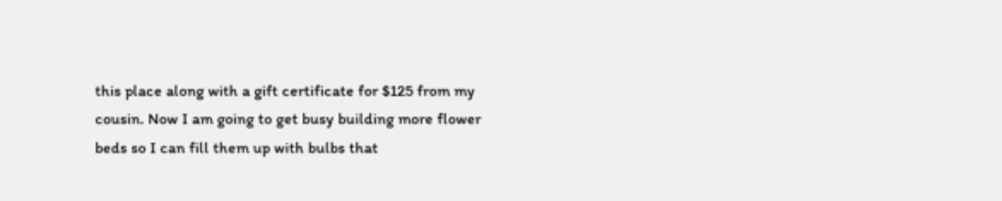this place along with a gift certificate for $125 from my cousin. Now I am going to get busy building more flower beds so I can fill them up with bulbs that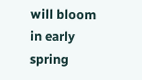will bloom in early spring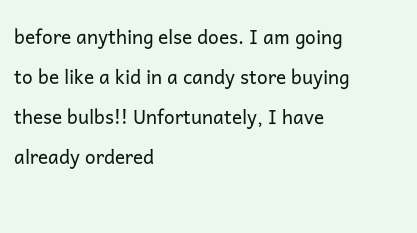before anything else does. I am going to be like a kid in a candy store buying these bulbs!! Unfortunately, I have already ordered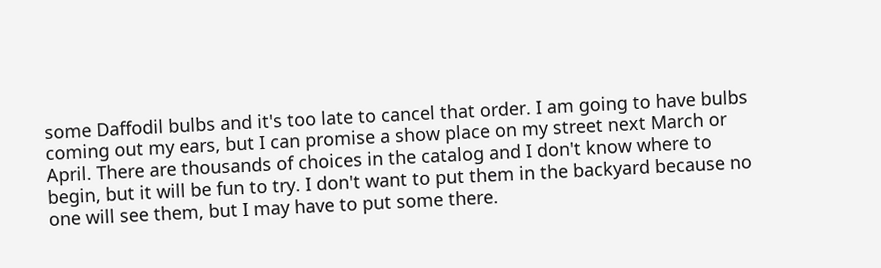some Daffodil bulbs and it's too late to cancel that order. I am going to have bulbs coming out my ears, but I can promise a show place on my street next March or April. There are thousands of choices in the catalog and I don't know where to begin, but it will be fun to try. I don't want to put them in the backyard because no one will see them, but I may have to put some there.